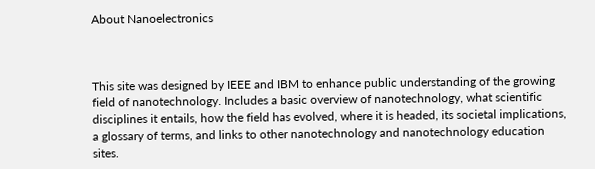About Nanoelectronics



This site was designed by IEEE and IBM to enhance public understanding of the growing field of nanotechnology. Includes a basic overview of nanotechnology, what scientific disciplines it entails, how the field has evolved, where it is headed, its societal implications, a glossary of terms, and links to other nanotechnology and nanotechnology education sites.